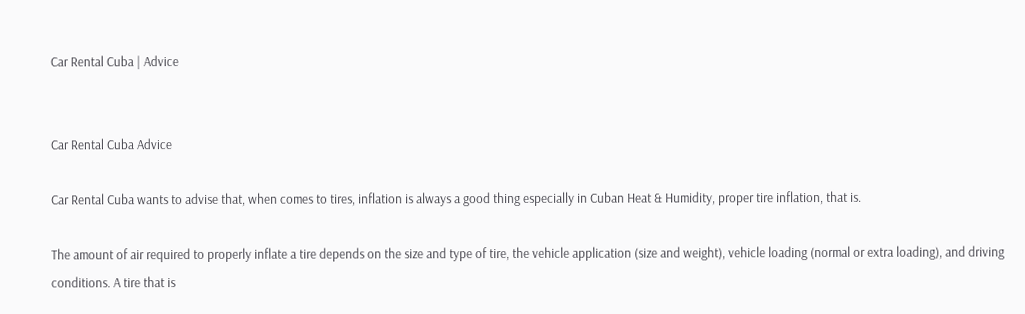Car Rental Cuba | Advice


Car Rental Cuba Advice

Car Rental Cuba wants to advise that, when comes to tires, inflation is always a good thing especially in Cuban Heat & Humidity, proper tire inflation, that is.

The amount of air required to properly inflate a tire depends on the size and type of tire, the vehicle application (size and weight), vehicle loading (normal or extra loading), and driving conditions. A tire that is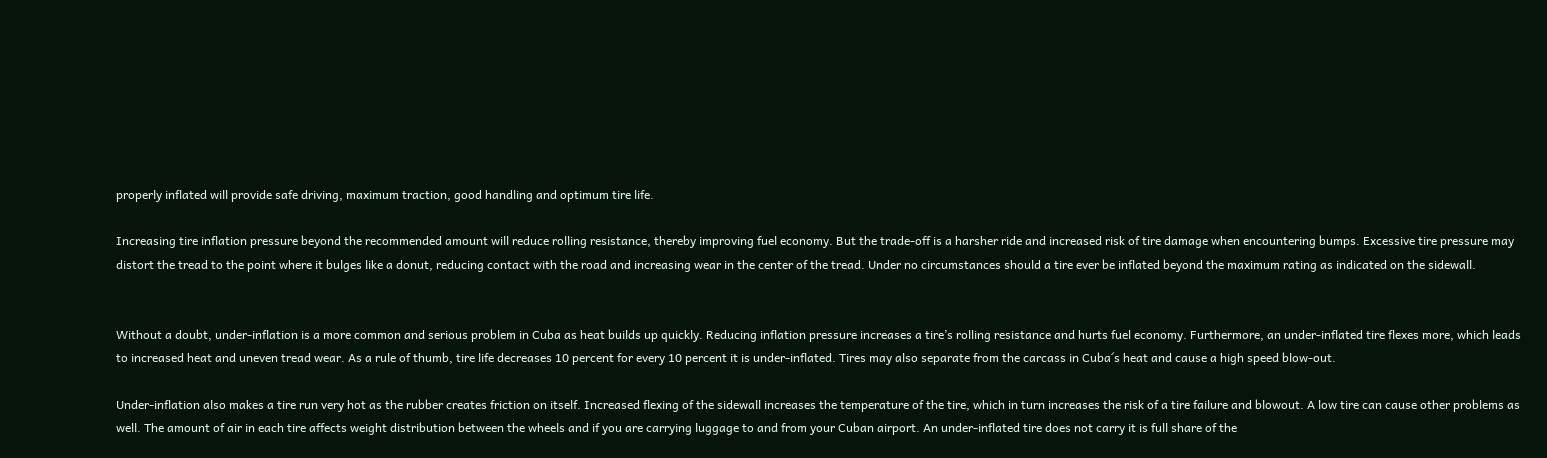properly inflated will provide safe driving, maximum traction, good handling and optimum tire life.

Increasing tire inflation pressure beyond the recommended amount will reduce rolling resistance, thereby improving fuel economy. But the trade-off is a harsher ride and increased risk of tire damage when encountering bumps. Excessive tire pressure may distort the tread to the point where it bulges like a donut, reducing contact with the road and increasing wear in the center of the tread. Under no circumstances should a tire ever be inflated beyond the maximum rating as indicated on the sidewall.


Without a doubt, under-inflation is a more common and serious problem in Cuba as heat builds up quickly. Reducing inflation pressure increases a tire’s rolling resistance and hurts fuel economy. Furthermore, an under-inflated tire flexes more, which leads to increased heat and uneven tread wear. As a rule of thumb, tire life decreases 10 percent for every 10 percent it is under-inflated. Tires may also separate from the carcass in Cuba´s heat and cause a high speed blow-out.

Under-inflation also makes a tire run very hot as the rubber creates friction on itself. Increased flexing of the sidewall increases the temperature of the tire, which in turn increases the risk of a tire failure and blowout. A low tire can cause other problems as well. The amount of air in each tire affects weight distribution between the wheels and if you are carrying luggage to and from your Cuban airport. An under-inflated tire does not carry it is full share of the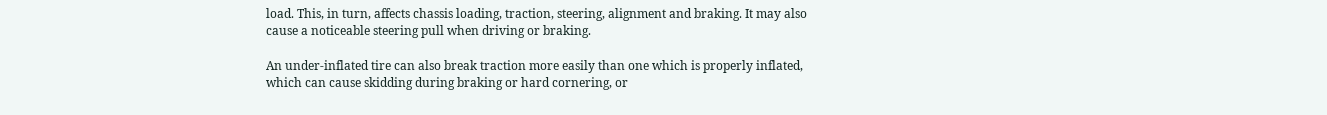load. This, in turn, affects chassis loading, traction, steering, alignment and braking. It may also cause a noticeable steering pull when driving or braking.

An under-inflated tire can also break traction more easily than one which is properly inflated, which can cause skidding during braking or hard cornering, or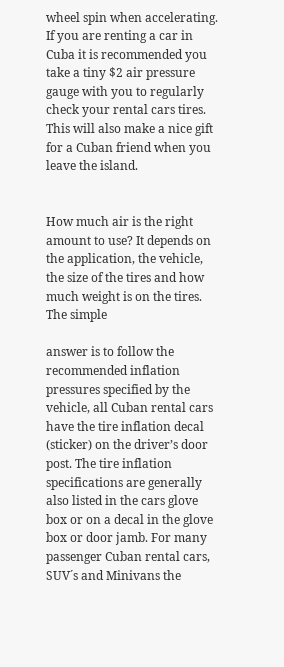wheel spin when accelerating. If you are renting a car in Cuba it is recommended you take a tiny $2 air pressure gauge with you to regularly check your rental cars tires. This will also make a nice gift for a Cuban friend when you leave the island.


How much air is the right amount to use? It depends on the application, the vehicle, the size of the tires and how much weight is on the tires. The simple

answer is to follow the recommended inflation pressures specified by the vehicle, all Cuban rental cars have the tire inflation decal (sticker) on the driver’s door post. The tire inflation specifications are generally also listed in the cars glove box or on a decal in the glove box or door jamb. For many passenger Cuban rental cars, SUV´s and Minivans the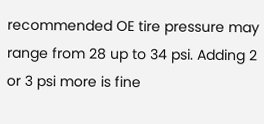recommended OE tire pressure may range from 28 up to 34 psi. Adding 2 or 3 psi more is fine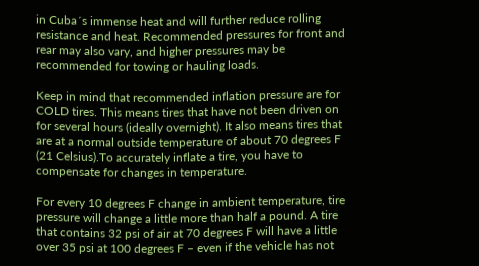in Cuba´s immense heat and will further reduce rolling resistance and heat. Recommended pressures for front and rear may also vary, and higher pressures may be recommended for towing or hauling loads.

Keep in mind that recommended inflation pressure are for COLD tires. This means tires that have not been driven on for several hours (ideally overnight). It also means tires that are at a normal outside temperature of about 70 degrees F (21 Celsius).To accurately inflate a tire, you have to compensate for changes in temperature.

For every 10 degrees F change in ambient temperature, tire pressure will change a little more than half a pound. A tire that contains 32 psi of air at 70 degrees F will have a little over 35 psi at 100 degrees F – even if the vehicle has not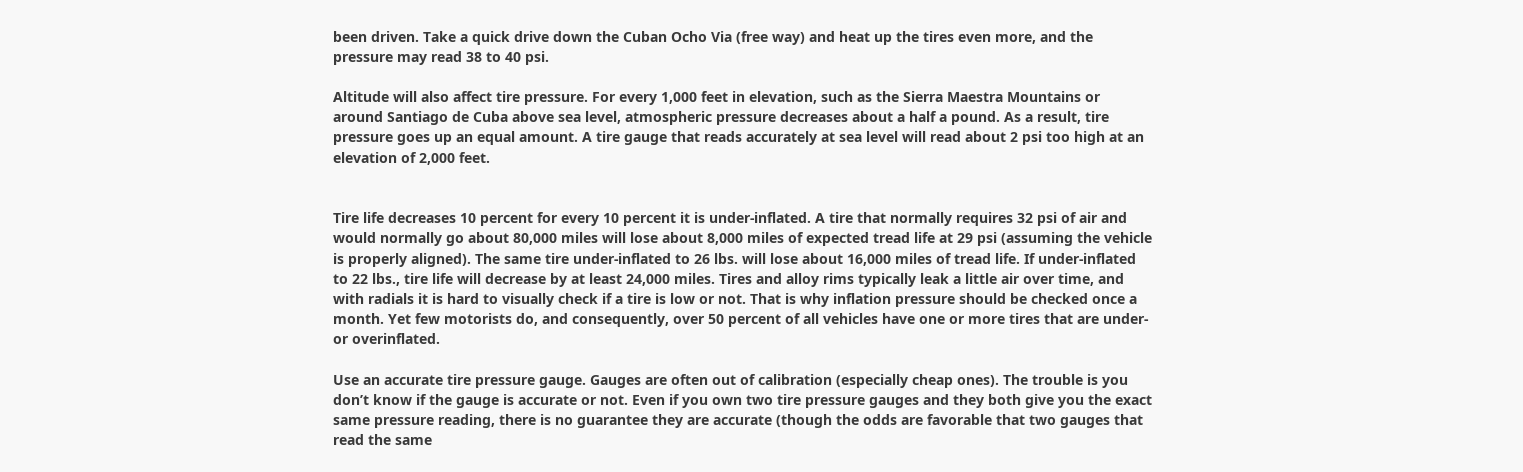been driven. Take a quick drive down the Cuban Ocho Via (free way) and heat up the tires even more, and the pressure may read 38 to 40 psi.

Altitude will also affect tire pressure. For every 1,000 feet in elevation, such as the Sierra Maestra Mountains or around Santiago de Cuba above sea level, atmospheric pressure decreases about a half a pound. As a result, tire pressure goes up an equal amount. A tire gauge that reads accurately at sea level will read about 2 psi too high at an elevation of 2,000 feet.


Tire life decreases 10 percent for every 10 percent it is under-inflated. A tire that normally requires 32 psi of air and would normally go about 80,000 miles will lose about 8,000 miles of expected tread life at 29 psi (assuming the vehicle is properly aligned). The same tire under-inflated to 26 lbs. will lose about 16,000 miles of tread life. If under-inflated to 22 lbs., tire life will decrease by at least 24,000 miles. Tires and alloy rims typically leak a little air over time, and with radials it is hard to visually check if a tire is low or not. That is why inflation pressure should be checked once a month. Yet few motorists do, and consequently, over 50 percent of all vehicles have one or more tires that are under- or overinflated.

Use an accurate tire pressure gauge. Gauges are often out of calibration (especially cheap ones). The trouble is you don’t know if the gauge is accurate or not. Even if you own two tire pressure gauges and they both give you the exact same pressure reading, there is no guarantee they are accurate (though the odds are favorable that two gauges that read the same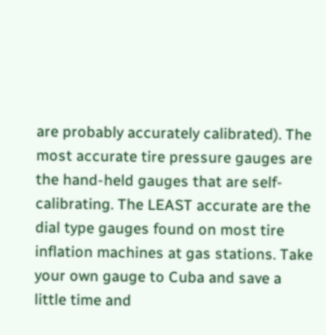are probably accurately calibrated). The most accurate tire pressure gauges are the hand-held gauges that are self-calibrating. The LEAST accurate are the dial type gauges found on most tire inflation machines at gas stations. Take your own gauge to Cuba and save a little time and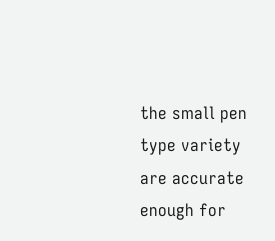the small pen type variety are accurate enough for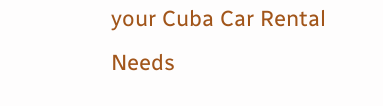your Cuba Car Rental Needs